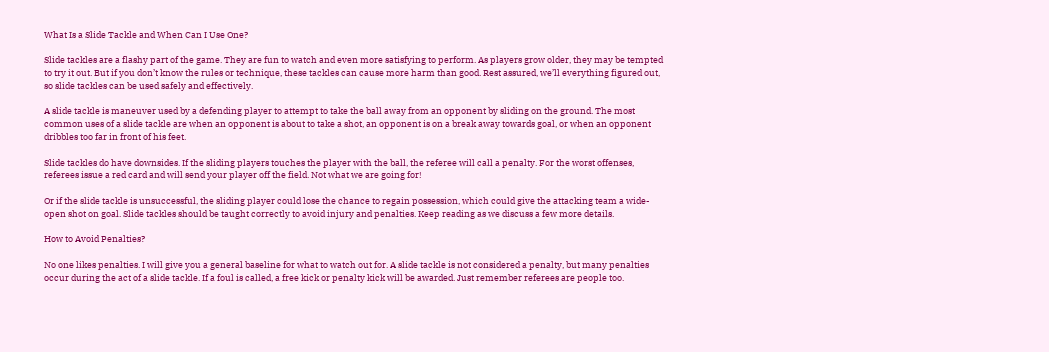What Is a Slide Tackle and When Can I Use One?

Slide tackles are a flashy part of the game. They are fun to watch and even more satisfying to perform. As players grow older, they may be tempted to try it out. But if you don’t know the rules or technique, these tackles can cause more harm than good. Rest assured, we’ll everything figured out, so slide tackles can be used safely and effectively.

A slide tackle is maneuver used by a defending player to attempt to take the ball away from an opponent by sliding on the ground. The most common uses of a slide tackle are when an opponent is about to take a shot, an opponent is on a break away towards goal, or when an opponent dribbles too far in front of his feet.

Slide tackles do have downsides. If the sliding players touches the player with the ball, the referee will call a penalty. For the worst offenses, referees issue a red card and will send your player off the field. Not what we are going for!

Or if the slide tackle is unsuccessful, the sliding player could lose the chance to regain possession, which could give the attacking team a wide-open shot on goal. Slide tackles should be taught correctly to avoid injury and penalties. Keep reading as we discuss a few more details.

How to Avoid Penalties?

No one likes penalties. I will give you a general baseline for what to watch out for. A slide tackle is not considered a penalty, but many penalties occur during the act of a slide tackle. If a foul is called, a free kick or penalty kick will be awarded. Just remember referees are people too.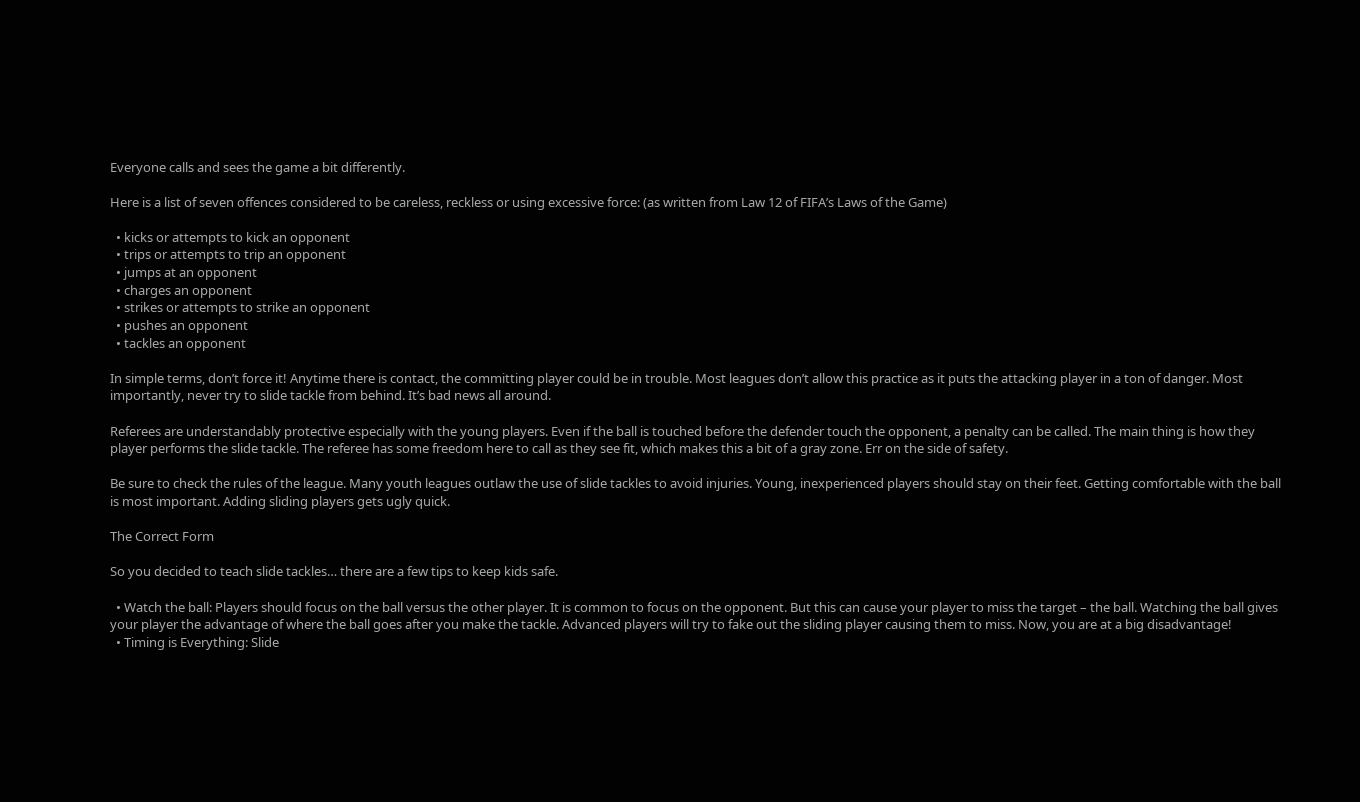Everyone calls and sees the game a bit differently.

Here is a list of seven offences considered to be careless, reckless or using excessive force: (as written from Law 12 of FIFA’s Laws of the Game)

  • kicks or attempts to kick an opponent
  • trips or attempts to trip an opponent
  • jumps at an opponent
  • charges an opponent
  • strikes or attempts to strike an opponent
  • pushes an opponent
  • tackles an opponent

In simple terms, don’t force it! Anytime there is contact, the committing player could be in trouble. Most leagues don’t allow this practice as it puts the attacking player in a ton of danger. Most importantly, never try to slide tackle from behind. It’s bad news all around.

Referees are understandably protective especially with the young players. Even if the ball is touched before the defender touch the opponent, a penalty can be called. The main thing is how they player performs the slide tackle. The referee has some freedom here to call as they see fit, which makes this a bit of a gray zone. Err on the side of safety.

Be sure to check the rules of the league. Many youth leagues outlaw the use of slide tackles to avoid injuries. Young, inexperienced players should stay on their feet. Getting comfortable with the ball is most important. Adding sliding players gets ugly quick.

The Correct Form

So you decided to teach slide tackles… there are a few tips to keep kids safe.

  • Watch the ball: Players should focus on the ball versus the other player. It is common to focus on the opponent. But this can cause your player to miss the target – the ball. Watching the ball gives your player the advantage of where the ball goes after you make the tackle. Advanced players will try to fake out the sliding player causing them to miss. Now, you are at a big disadvantage!
  • Timing is Everything: Slide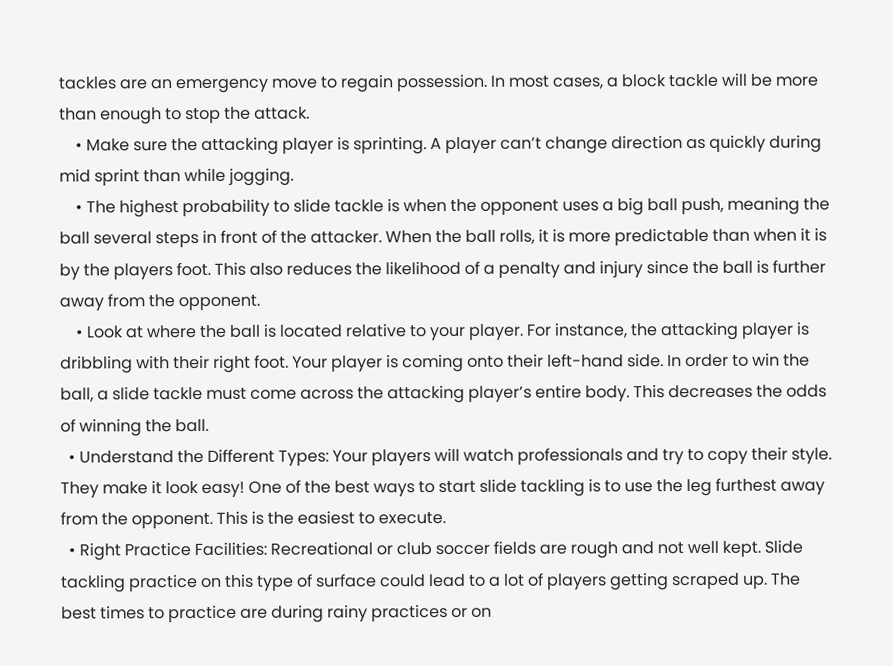tackles are an emergency move to regain possession. In most cases, a block tackle will be more than enough to stop the attack.
    • Make sure the attacking player is sprinting. A player can’t change direction as quickly during mid sprint than while jogging.
    • The highest probability to slide tackle is when the opponent uses a big ball push, meaning the ball several steps in front of the attacker. When the ball rolls, it is more predictable than when it is by the players foot. This also reduces the likelihood of a penalty and injury since the ball is further away from the opponent.
    • Look at where the ball is located relative to your player. For instance, the attacking player is dribbling with their right foot. Your player is coming onto their left-hand side. In order to win the ball, a slide tackle must come across the attacking player’s entire body. This decreases the odds of winning the ball.
  • Understand the Different Types: Your players will watch professionals and try to copy their style. They make it look easy! One of the best ways to start slide tackling is to use the leg furthest away from the opponent. This is the easiest to execute.
  • Right Practice Facilities: Recreational or club soccer fields are rough and not well kept. Slide tackling practice on this type of surface could lead to a lot of players getting scraped up. The best times to practice are during rainy practices or on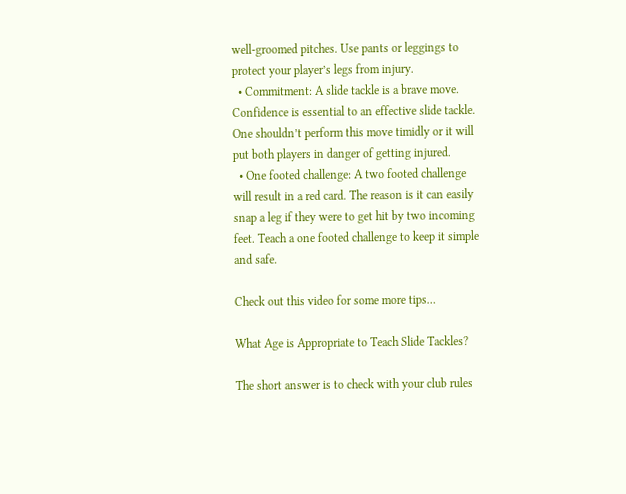well-groomed pitches. Use pants or leggings to protect your player’s legs from injury.
  • Commitment: A slide tackle is a brave move. Confidence is essential to an effective slide tackle. One shouldn’t perform this move timidly or it will put both players in danger of getting injured.
  • One footed challenge: A two footed challenge will result in a red card. The reason is it can easily snap a leg if they were to get hit by two incoming feet. Teach a one footed challenge to keep it simple and safe.

Check out this video for some more tips…

What Age is Appropriate to Teach Slide Tackles?

The short answer is to check with your club rules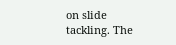on slide tackling. The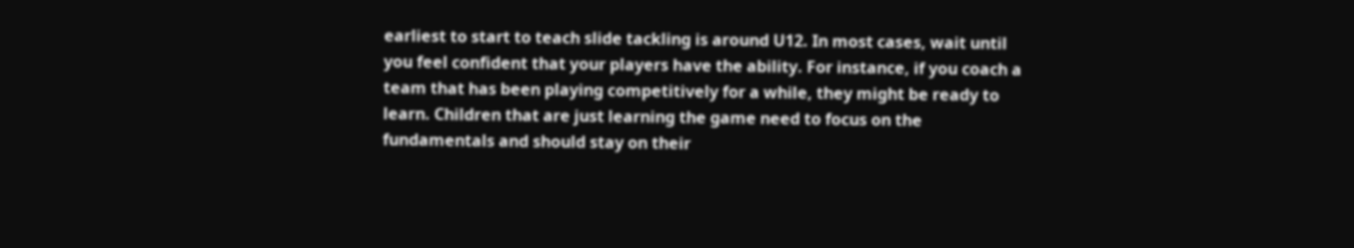earliest to start to teach slide tackling is around U12. In most cases, wait until you feel confident that your players have the ability. For instance, if you coach a team that has been playing competitively for a while, they might be ready to learn. Children that are just learning the game need to focus on the fundamentals and should stay on their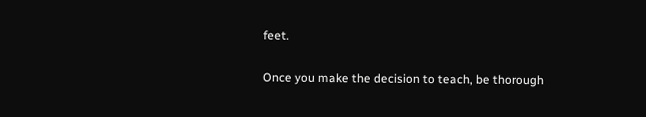feet.

Once you make the decision to teach, be thorough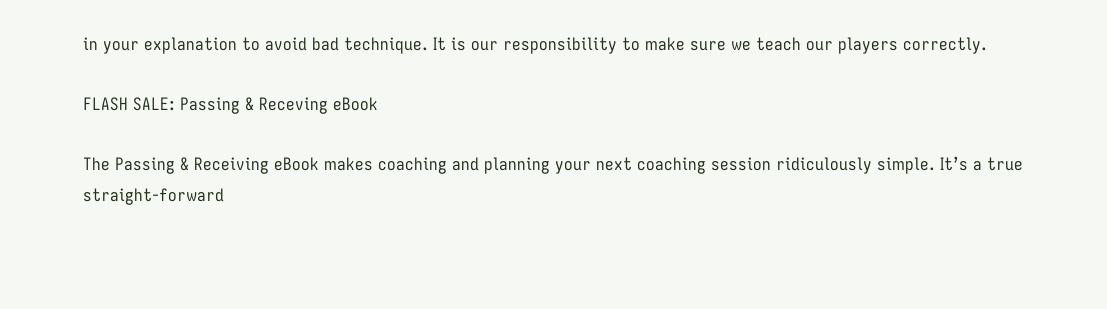in your explanation to avoid bad technique. It is our responsibility to make sure we teach our players correctly.

FLASH SALE: Passing & Receving eBook

The Passing & Receiving eBook makes coaching and planning your next coaching session ridiculously simple. It’s a true straight-forward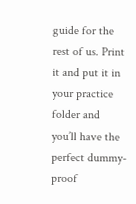guide for the rest of us. Print it and put it in your practice folder and you’ll have the perfect dummy-proof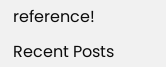reference!

Recent Posts